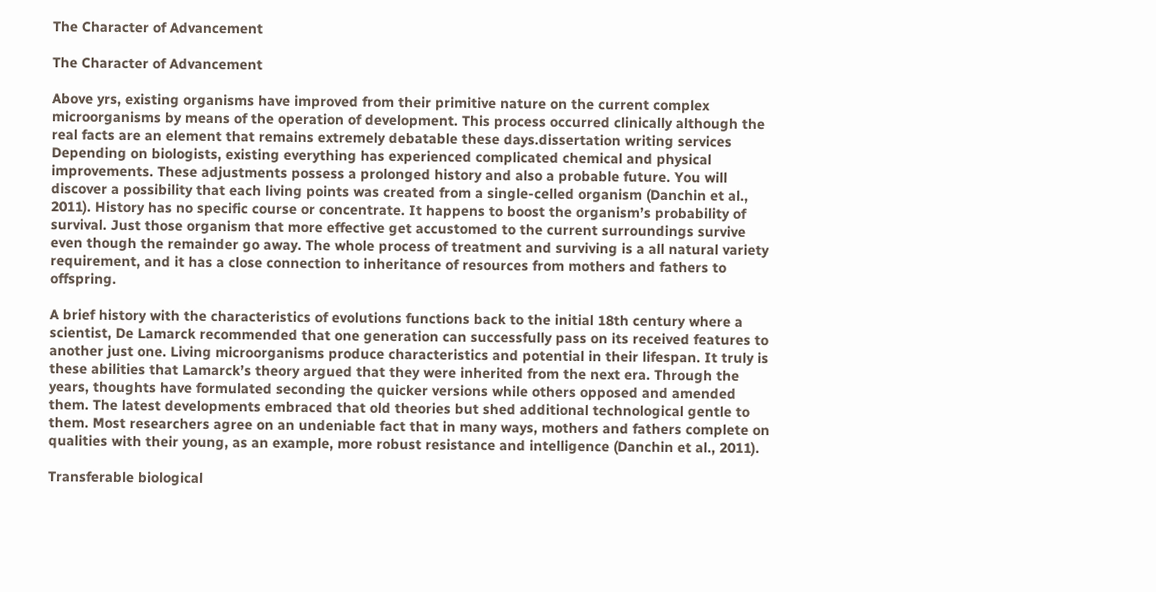The Character of Advancement

The Character of Advancement

Above yrs, existing organisms have improved from their primitive nature on the current complex microorganisms by means of the operation of development. This process occurred clinically although the real facts are an element that remains extremely debatable these days.dissertation writing services Depending on biologists, existing everything has experienced complicated chemical and physical improvements. These adjustments possess a prolonged history and also a probable future. You will discover a possibility that each living points was created from a single-celled organism (Danchin et al., 2011). History has no specific course or concentrate. It happens to boost the organism’s probability of survival. Just those organism that more effective get accustomed to the current surroundings survive even though the remainder go away. The whole process of treatment and surviving is a all natural variety requirement, and it has a close connection to inheritance of resources from mothers and fathers to offspring.

A brief history with the characteristics of evolutions functions back to the initial 18th century where a scientist, De Lamarck recommended that one generation can successfully pass on its received features to another just one. Living microorganisms produce characteristics and potential in their lifespan. It truly is these abilities that Lamarck’s theory argued that they were inherited from the next era. Through the years, thoughts have formulated seconding the quicker versions while others opposed and amended them. The latest developments embraced that old theories but shed additional technological gentle to them. Most researchers agree on an undeniable fact that in many ways, mothers and fathers complete on qualities with their young, as an example, more robust resistance and intelligence (Danchin et al., 2011).

Transferable biological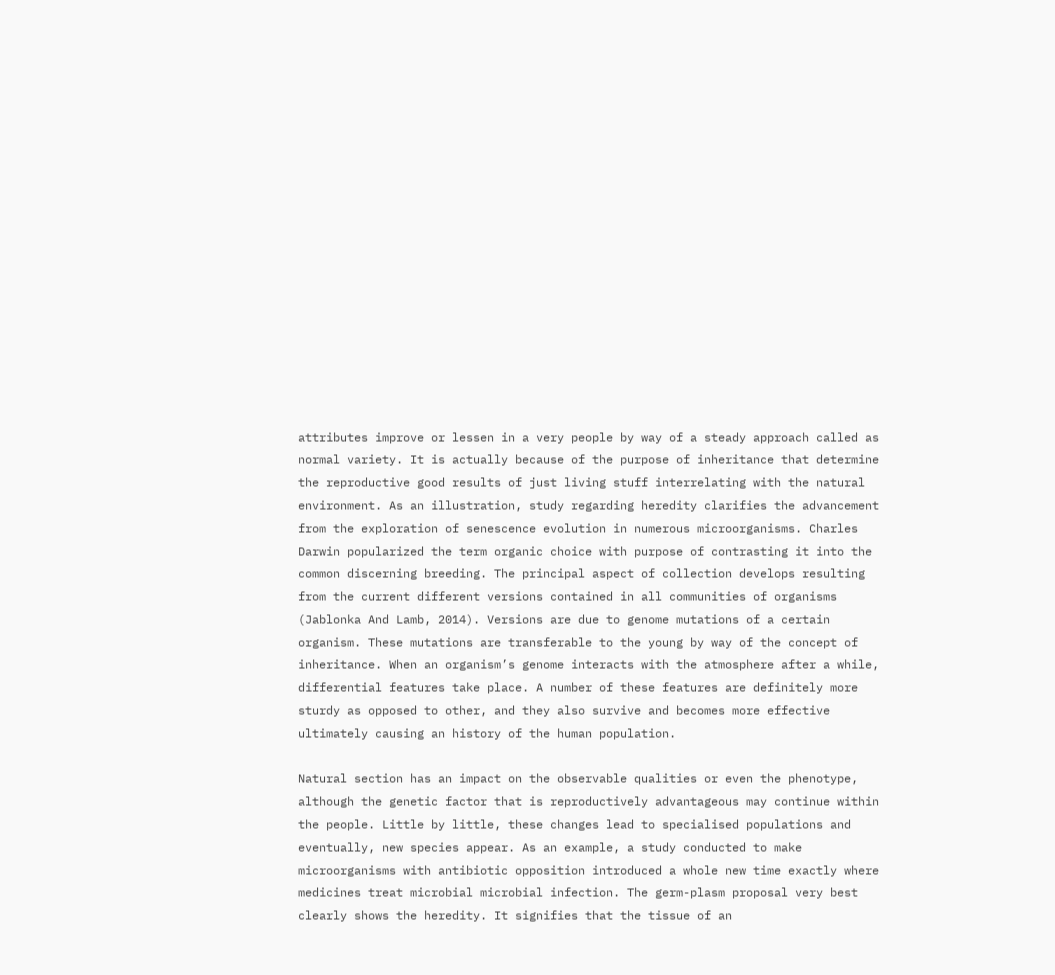attributes improve or lessen in a very people by way of a steady approach called as normal variety. It is actually because of the purpose of inheritance that determine the reproductive good results of just living stuff interrelating with the natural environment. As an illustration, study regarding heredity clarifies the advancement from the exploration of senescence evolution in numerous microorganisms. Charles Darwin popularized the term organic choice with purpose of contrasting it into the common discerning breeding. The principal aspect of collection develops resulting from the current different versions contained in all communities of organisms (Jablonka And Lamb, 2014). Versions are due to genome mutations of a certain organism. These mutations are transferable to the young by way of the concept of inheritance. When an organism’s genome interacts with the atmosphere after a while, differential features take place. A number of these features are definitely more sturdy as opposed to other, and they also survive and becomes more effective ultimately causing an history of the human population.

Natural section has an impact on the observable qualities or even the phenotype, although the genetic factor that is reproductively advantageous may continue within the people. Little by little, these changes lead to specialised populations and eventually, new species appear. As an example, a study conducted to make microorganisms with antibiotic opposition introduced a whole new time exactly where medicines treat microbial microbial infection. The germ-plasm proposal very best clearly shows the heredity. It signifies that the tissue of an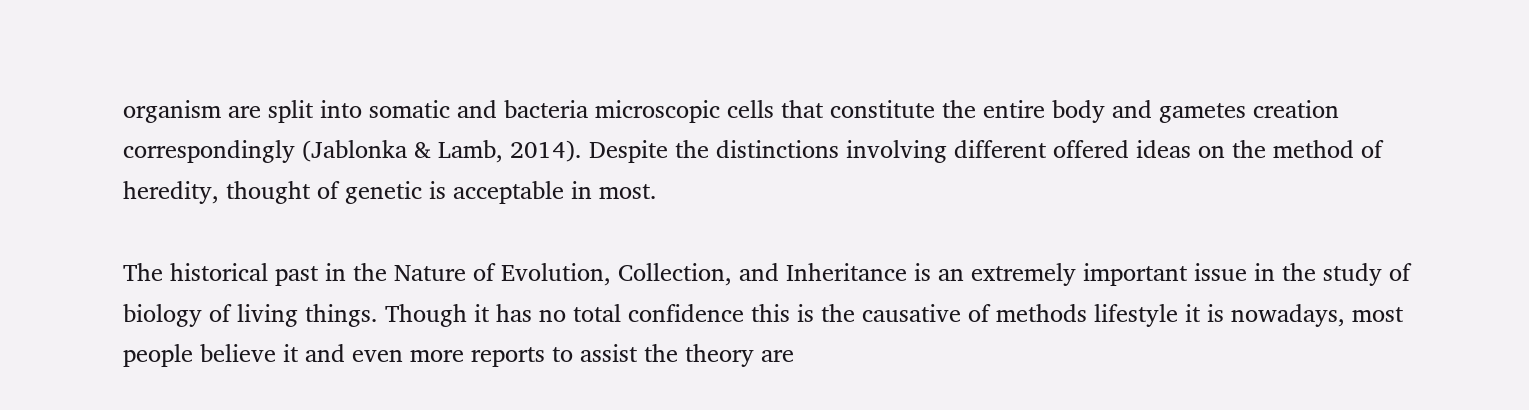organism are split into somatic and bacteria microscopic cells that constitute the entire body and gametes creation correspondingly (Jablonka & Lamb, 2014). Despite the distinctions involving different offered ideas on the method of heredity, thought of genetic is acceptable in most.

The historical past in the Nature of Evolution, Collection, and Inheritance is an extremely important issue in the study of biology of living things. Though it has no total confidence this is the causative of methods lifestyle it is nowadays, most people believe it and even more reports to assist the theory are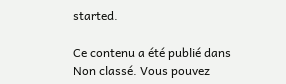started.

Ce contenu a été publié dans Non classé. Vous pouvez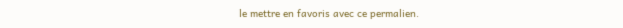le mettre en favoris avec ce permalien.